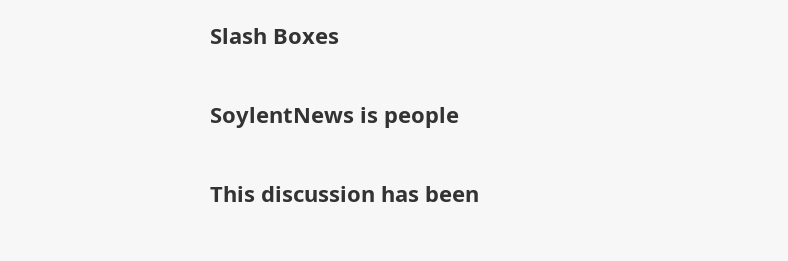Slash Boxes

SoylentNews is people

This discussion has been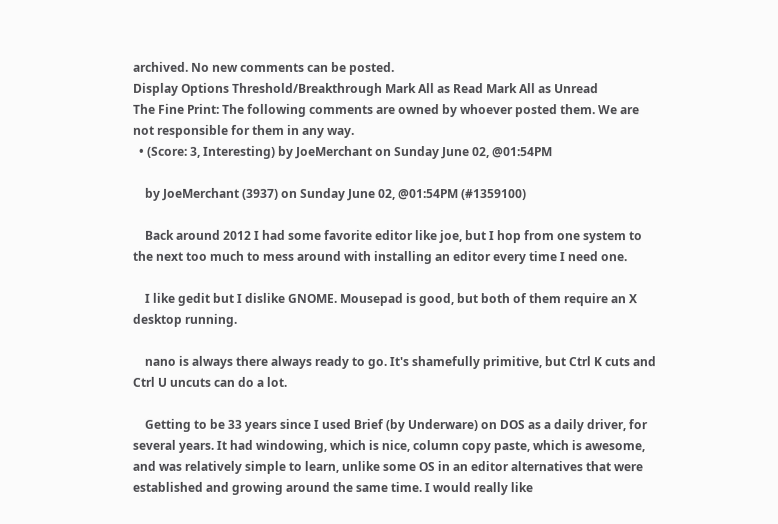archived. No new comments can be posted.
Display Options Threshold/Breakthrough Mark All as Read Mark All as Unread
The Fine Print: The following comments are owned by whoever posted them. We are not responsible for them in any way.
  • (Score: 3, Interesting) by JoeMerchant on Sunday June 02, @01:54PM

    by JoeMerchant (3937) on Sunday June 02, @01:54PM (#1359100)

    Back around 2012 I had some favorite editor like joe, but I hop from one system to the next too much to mess around with installing an editor every time I need one.

    I like gedit but I dislike GNOME. Mousepad is good, but both of them require an X desktop running.

    nano is always there always ready to go. It's shamefully primitive, but Ctrl K cuts and Ctrl U uncuts can do a lot.

    Getting to be 33 years since I used Brief (by Underware) on DOS as a daily driver, for several years. It had windowing, which is nice, column copy paste, which is awesome, and was relatively simple to learn, unlike some OS in an editor alternatives that were established and growing around the same time. I would really like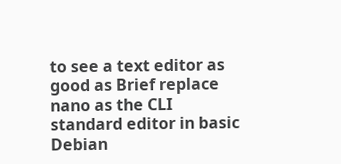to see a text editor as good as Brief replace nano as the CLI standard editor in basic Debian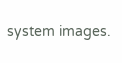system images.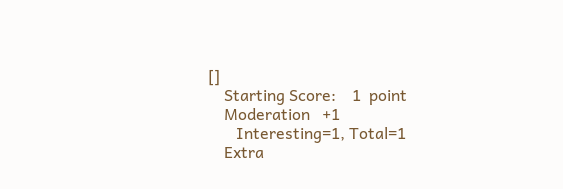[]
    Starting Score:    1  point
    Moderation   +1
       Interesting=1, Total=1
    Extra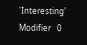'Interesting' Modifier   0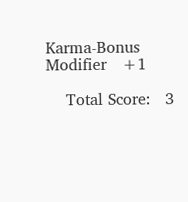Karma-Bonus Modifier   +1

    Total Score:   3